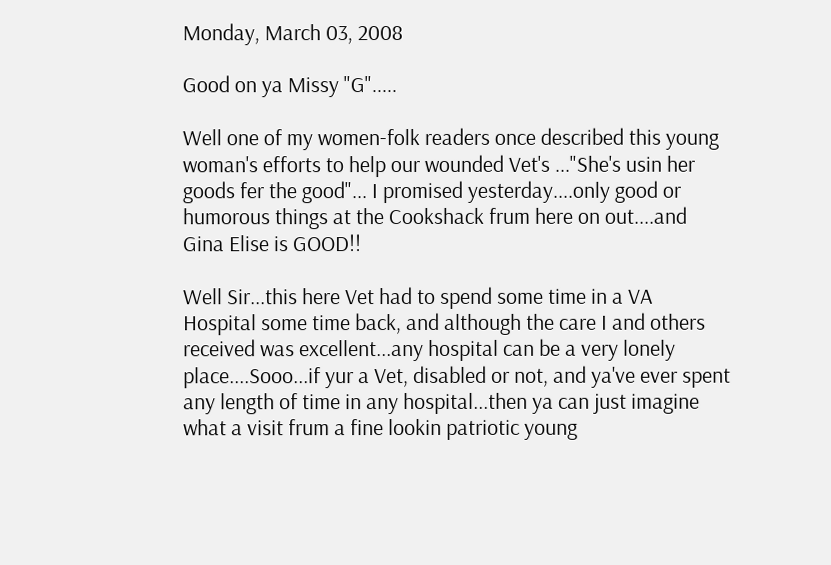Monday, March 03, 2008

Good on ya Missy "G".....

Well one of my women-folk readers once described this young woman's efforts to help our wounded Vet's ..."She's usin her goods fer the good"... I promised yesterday....only good or humorous things at the Cookshack frum here on out....and Gina Elise is GOOD!!

Well Sir...this here Vet had to spend some time in a VA Hospital some time back, and although the care I and others received was excellent...any hospital can be a very lonely place....Sooo...if yur a Vet, disabled or not, and ya've ever spent any length of time in any hospital...then ya can just imagine what a visit frum a fine lookin patriotic young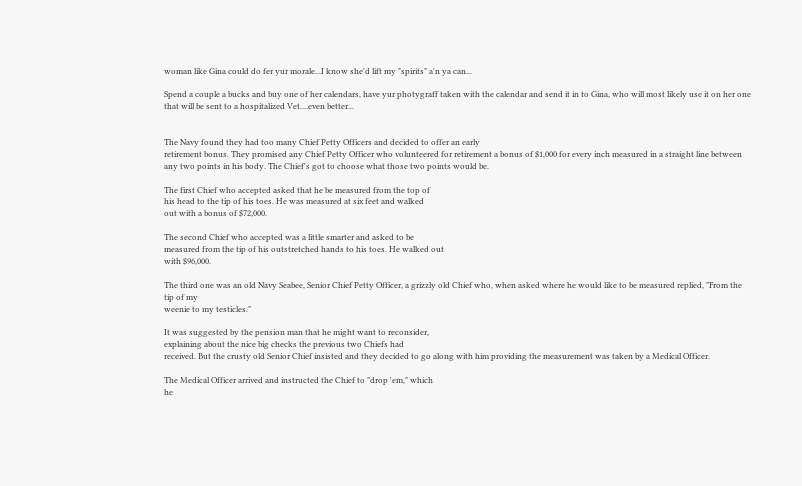woman like Gina could do fer yur morale...I know she'd lift my "spirits" a'n ya can...

Spend a couple a bucks and buy one of her calendars, have yur photygraff taken with the calendar and send it in to Gina, who will most likely use it on her one that will be sent to a hospitalized Vet....even better...


The Navy found they had too many Chief Petty Officers and decided to offer an early
retirement bonus. They promised any Chief Petty Officer who volunteered for retirement a bonus of $1,000 for every inch measured in a straight line between any two points in his body. The Chief's got to choose what those two points would be.

The first Chief who accepted asked that he be measured from the top of
his head to the tip of his toes. He was measured at six feet and walked
out with a bonus of $72,000.

The second Chief who accepted was a little smarter and asked to be
measured from the tip of his outstretched hands to his toes. He walked out
with $96,000.

The third one was an old Navy Seabee, Senior Chief Petty Officer, a grizzly old Chief who, when asked where he would like to be measured replied, "From the tip of my
weenie to my testicles."

It was suggested by the pension man that he might want to reconsider,
explaining about the nice big checks the previous two Chiefs had
received. But the crusty old Senior Chief insisted and they decided to go along with him providing the measurement was taken by a Medical Officer.

The Medical Officer arrived and instructed the Chief to "drop 'em," which
he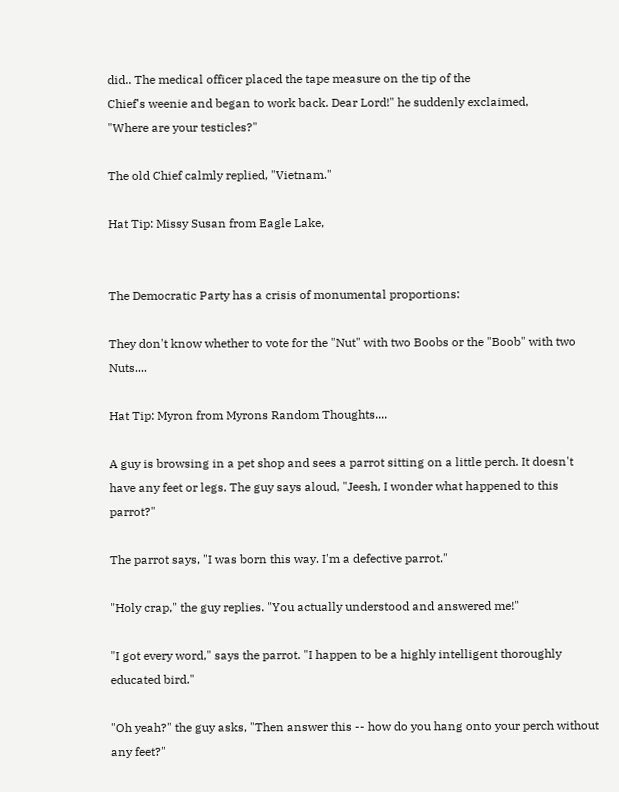did.. The medical officer placed the tape measure on the tip of the
Chief's weenie and began to work back. Dear Lord!" he suddenly exclaimed,
"Where are your testicles?"

The old Chief calmly replied, "Vietnam."

Hat Tip: Missy Susan from Eagle Lake,


The Democratic Party has a crisis of monumental proportions:

They don't know whether to vote for the "Nut" with two Boobs or the "Boob" with two Nuts....

Hat Tip: Myron from Myrons Random Thoughts....

A guy is browsing in a pet shop and sees a parrot sitting on a little perch. It doesn't have any feet or legs. The guy says aloud, "Jeesh, I wonder what happened to this parrot?"

The parrot says, "I was born this way. I'm a defective parrot."

"Holy crap," the guy replies. "You actually understood and answered me!"

"I got every word," says the parrot. "I happen to be a highly intelligent thoroughly educated bird."

"Oh yeah?" the guy asks, "Then answer this -- how do you hang onto your perch without any feet?"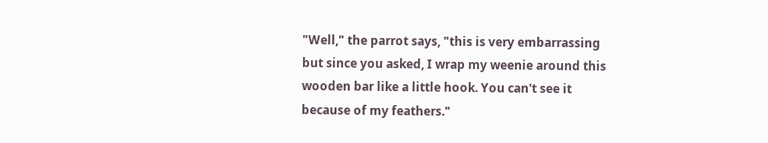"Well," the parrot says, "this is very embarrassing but since you asked, I wrap my weenie around this wooden bar like a little hook. You can't see it because of my feathers."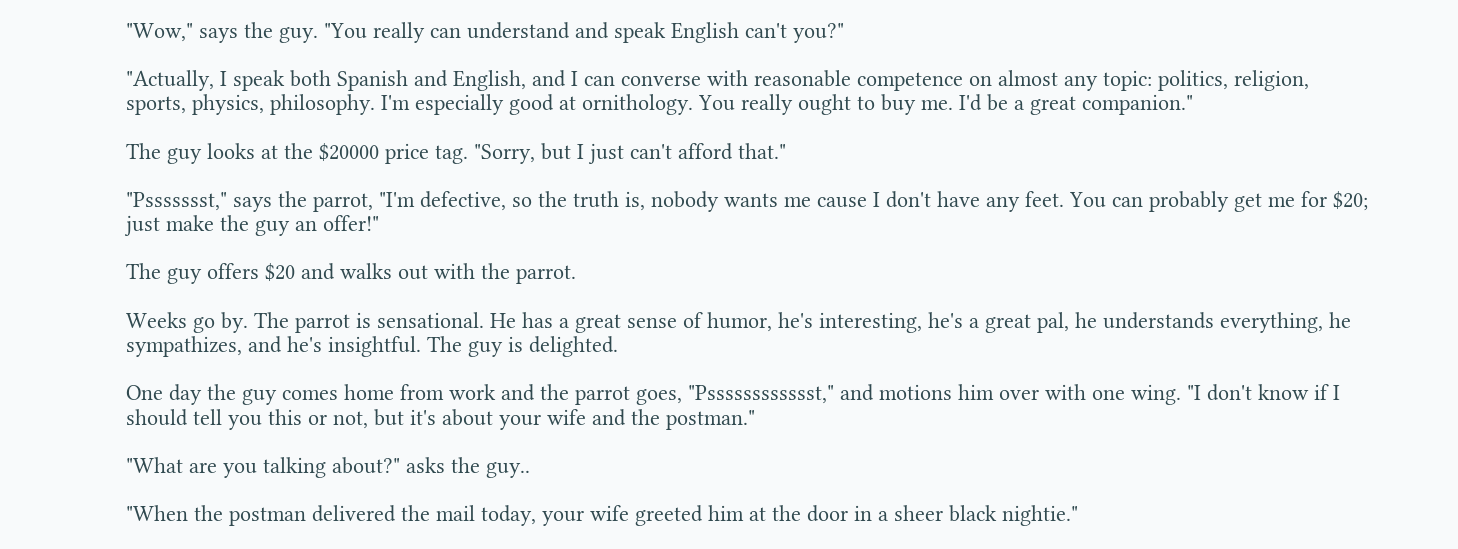"Wow," says the guy. "You really can understand and speak English can't you?"

"Actually, I speak both Spanish and English, and I can converse with reasonable competence on almost any topic: politics, religion, sports, physics, philosophy. I'm especially good at ornithology. You really ought to buy me. I'd be a great companion."

The guy looks at the $20000 price tag. "Sorry, but I just can't afford that."

"Pssssssst," says the parrot, "I'm defective, so the truth is, nobody wants me cause I don't have any feet. You can probably get me for $20; just make the guy an offer!"

The guy offers $20 and walks out with the parrot.

Weeks go by. The parrot is sensational. He has a great sense of humor, he's interesting, he's a great pal, he understands everything, he sympathizes, and he's insightful. The guy is delighted.

One day the guy comes home from work and the parrot goes, "Psssssssssssst," and motions him over with one wing. "I don't know if I should tell you this or not, but it's about your wife and the postman."

"What are you talking about?" asks the guy..

"When the postman delivered the mail today, your wife greeted him at the door in a sheer black nightie."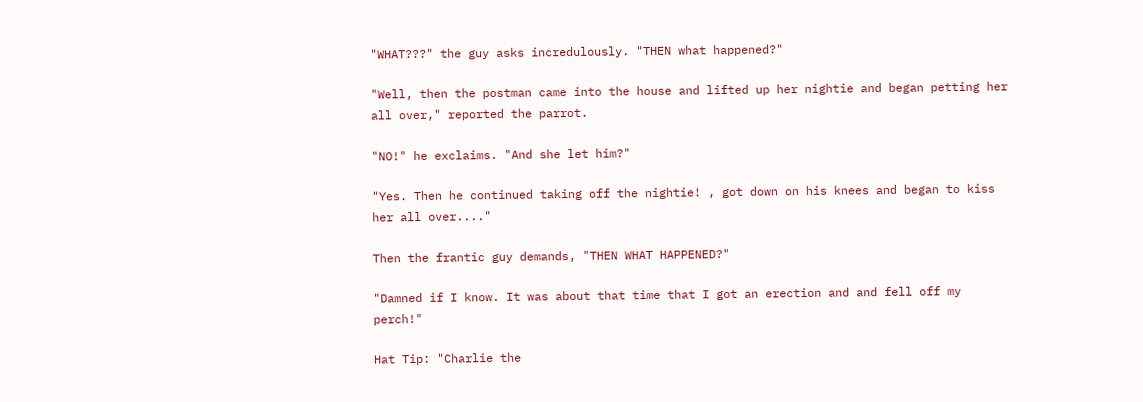"WHAT???" the guy asks incredulously. "THEN what happened?"

"Well, then the postman came into the house and lifted up her nightie and began petting her all over," reported the parrot.

"NO!" he exclaims. "And she let him?"

"Yes. Then he continued taking off the nightie! , got down on his knees and began to kiss her all over...."

Then the frantic guy demands, "THEN WHAT HAPPENED?"

"Damned if I know. It was about that time that I got an erection and and fell off my perch!"

Hat Tip: "Charlie the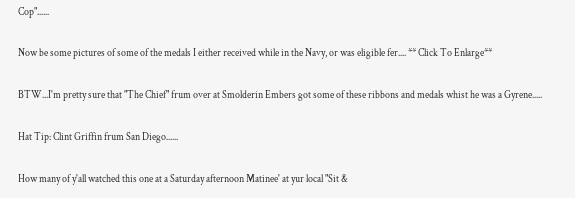Cop"......

Now be some pictures of some of the medals I either received while in the Navy, or was eligible fer.... ** Click To Enlarge**

BTW...I'm pretty sure that "The Chief" frum over at Smolderin Embers got some of these ribbons and medals whist he was a Gyrene.....

Hat Tip: Clint Griffin frum San Diego......

How many of y'all watched this one at a Saturday afternoon Matinee' at yur local "Sit &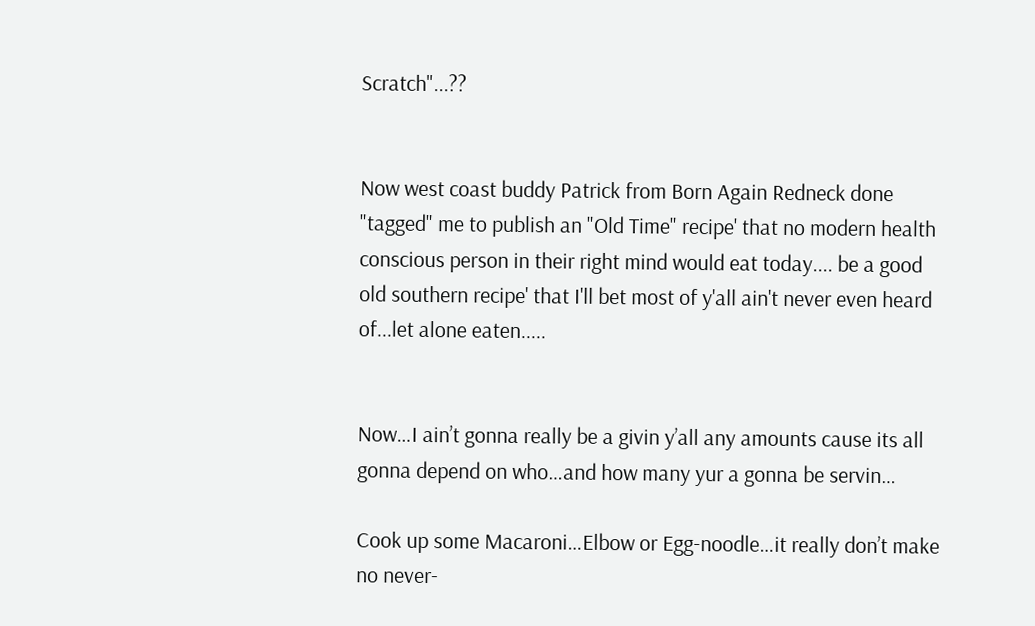Scratch"...??


Now west coast buddy Patrick from Born Again Redneck done "tagged" me to publish an "Old Time" recipe' that no modern health conscious person in their right mind would eat today.... be a good old southern recipe' that I'll bet most of y'all ain't never even heard of...let alone eaten.....


Now…I ain’t gonna really be a givin y’all any amounts cause its all gonna depend on who…and how many yur a gonna be servin…

Cook up some Macaroni…Elbow or Egg-noodle…it really don’t make no never-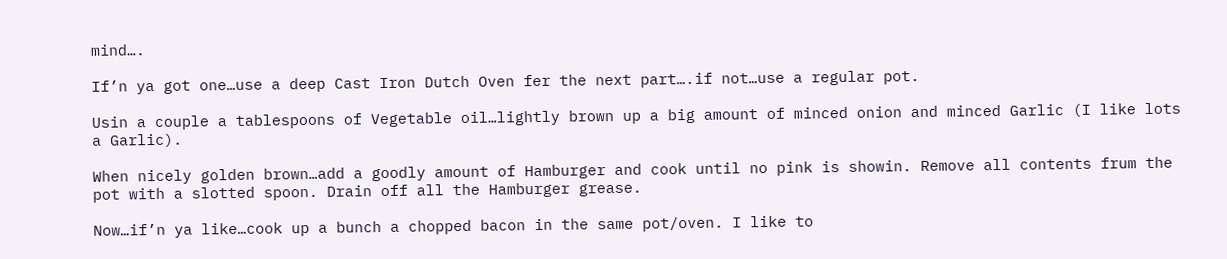mind….

If’n ya got one…use a deep Cast Iron Dutch Oven fer the next part….if not…use a regular pot.

Usin a couple a tablespoons of Vegetable oil…lightly brown up a big amount of minced onion and minced Garlic (I like lots a Garlic).

When nicely golden brown…add a goodly amount of Hamburger and cook until no pink is showin. Remove all contents frum the pot with a slotted spoon. Drain off all the Hamburger grease.

Now…if’n ya like…cook up a bunch a chopped bacon in the same pot/oven. I like to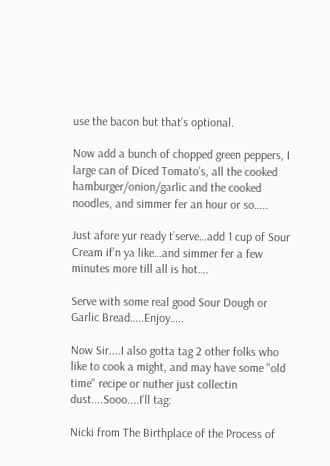use the bacon but that’s optional.

Now add a bunch of chopped green peppers, I large can of Diced Tomato’s, all the cooked hamburger/onion/garlic and the cooked noodles, and simmer fer an hour or so…..

Just afore yur ready t’serve…add 1 cup of Sour Cream if’n ya like…and simmer fer a few minutes more till all is hot….

Serve with some real good Sour Dough or Garlic Bread…..Enjoy…..

Now Sir....I also gotta tag 2 other folks who like to cook a might, and may have some "old time" recipe or nuther just collectin dust....Sooo....I'll tag:

Nicki from The Birthplace of the Process of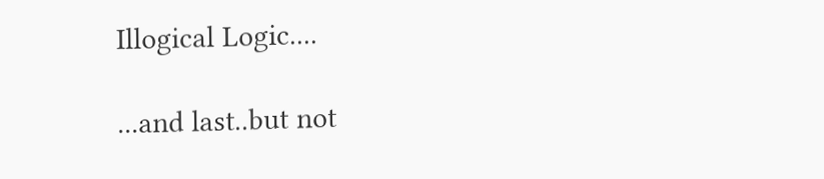Illogical Logic....

...and last..but not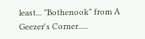least... "Bothenook" from A Geezer's Corner.....